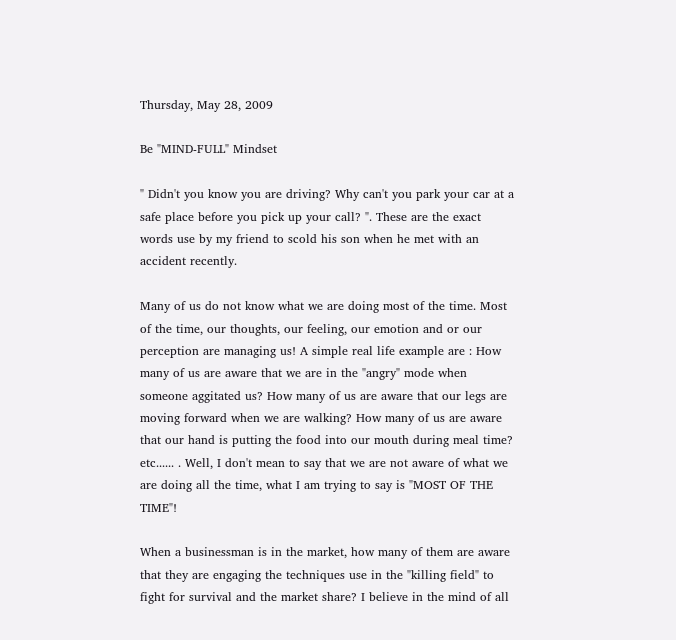Thursday, May 28, 2009

Be "MIND-FULL" Mindset

" Didn't you know you are driving? Why can't you park your car at a safe place before you pick up your call? ". These are the exact words use by my friend to scold his son when he met with an accident recently.

Many of us do not know what we are doing most of the time. Most of the time, our thoughts, our feeling, our emotion and or our perception are managing us! A simple real life example are : How many of us are aware that we are in the "angry" mode when someone aggitated us? How many of us are aware that our legs are moving forward when we are walking? How many of us are aware that our hand is putting the food into our mouth during meal time? etc...... . Well, I don't mean to say that we are not aware of what we are doing all the time, what I am trying to say is "MOST OF THE TIME"!

When a businessman is in the market, how many of them are aware that they are engaging the techniques use in the "killing field" to fight for survival and the market share? I believe in the mind of all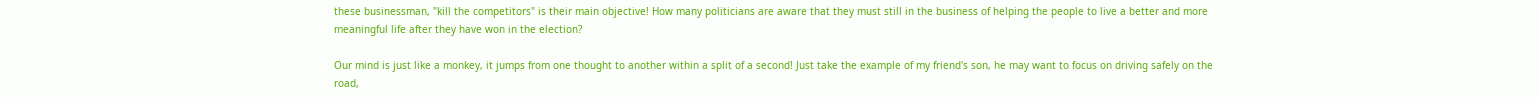these businessman, "kill the competitors" is their main objective! How many politicians are aware that they must still in the business of helping the people to live a better and more meaningful life after they have won in the election?

Our mind is just like a monkey, it jumps from one thought to another within a split of a second! Just take the example of my friend's son, he may want to focus on driving safely on the road,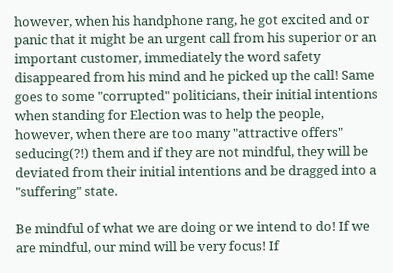however, when his handphone rang, he got excited and or panic that it might be an urgent call from his superior or an important customer, immediately the word safety disappeared from his mind and he picked up the call! Same goes to some "corrupted" politicians, their initial intentions when standing for Election was to help the people, however, when there are too many "attractive offers" seducing(?!) them and if they are not mindful, they will be deviated from their initial intentions and be dragged into a "suffering" state.

Be mindful of what we are doing or we intend to do! If we are mindful, our mind will be very focus! If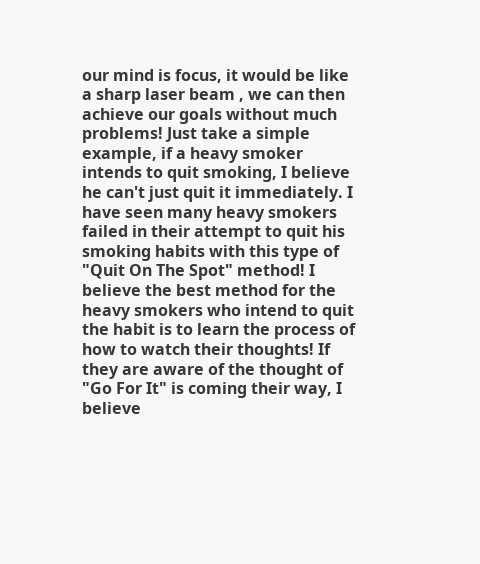our mind is focus, it would be like a sharp laser beam , we can then achieve our goals without much problems! Just take a simple example, if a heavy smoker intends to quit smoking, I believe he can't just quit it immediately. I have seen many heavy smokers failed in their attempt to quit his smoking habits with this type of "Quit On The Spot" method! I believe the best method for the heavy smokers who intend to quit the habit is to learn the process of how to watch their thoughts! If they are aware of the thought of "Go For It" is coming their way, I believe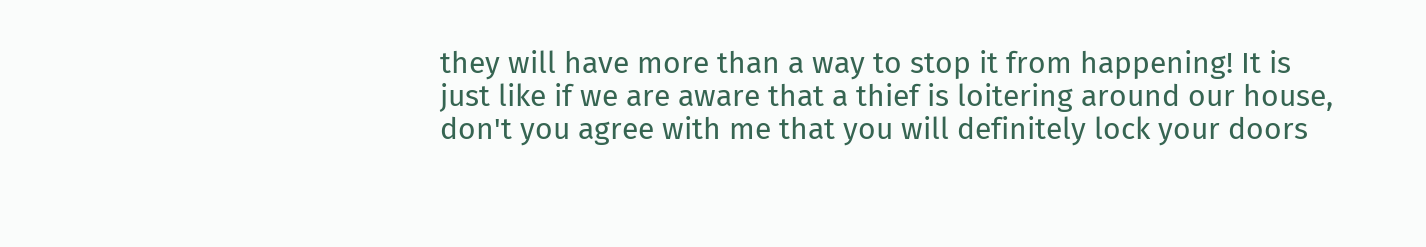they will have more than a way to stop it from happening! It is just like if we are aware that a thief is loitering around our house, don't you agree with me that you will definitely lock your doors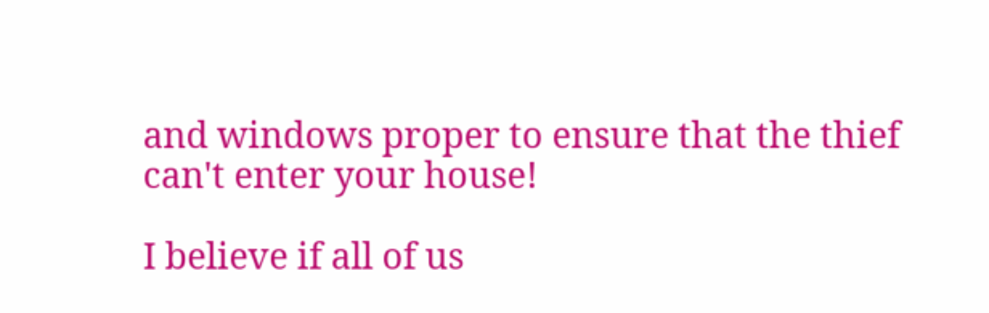and windows proper to ensure that the thief can't enter your house!

I believe if all of us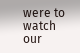were to watch our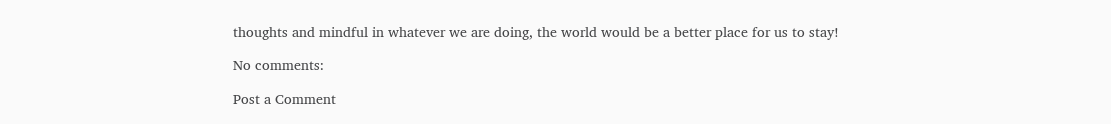thoughts and mindful in whatever we are doing, the world would be a better place for us to stay!

No comments:

Post a Comment